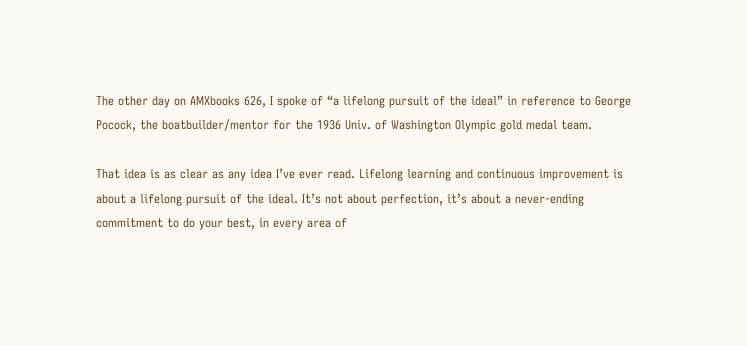The other day on AMXbooks 626, I spoke of “a lifelong pursuit of the ideal” in reference to George Pocock, the boatbuilder/mentor for the 1936 Univ. of Washington Olympic gold medal team.

That idea is as clear as any idea I’ve ever read. Lifelong learning and continuous improvement is about a lifelong pursuit of the ideal. It’s not about perfection, it’s about a never-ending commitment to do your best, in every area of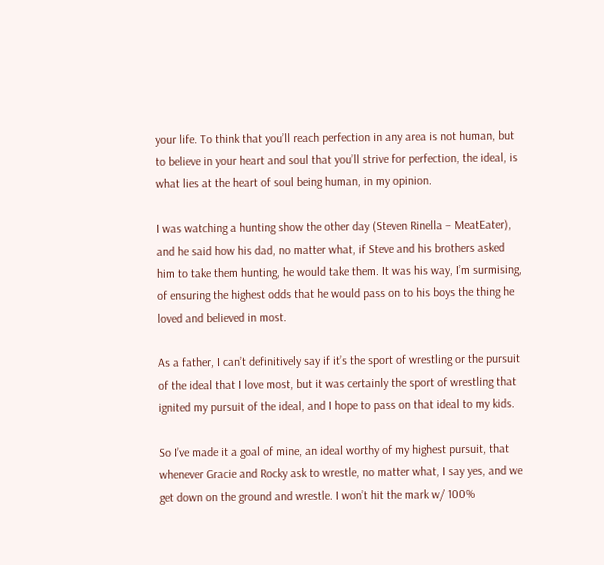your life. To think that you’ll reach perfection in any area is not human, but to believe in your heart and soul that you’ll strive for perfection, the ideal, is what lies at the heart of soul being human, in my opinion.

I was watching a hunting show the other day (Steven Rinella – MeatEater), and he said how his dad, no matter what, if Steve and his brothers asked him to take them hunting, he would take them. It was his way, I’m surmising, of ensuring the highest odds that he would pass on to his boys the thing he loved and believed in most.

As a father, I can’t definitively say if it’s the sport of wrestling or the pursuit of the ideal that I love most, but it was certainly the sport of wrestling that ignited my pursuit of the ideal, and I hope to pass on that ideal to my kids.

So I’ve made it a goal of mine, an ideal worthy of my highest pursuit, that whenever Gracie and Rocky ask to wrestle, no matter what, I say yes, and we get down on the ground and wrestle. I won’t hit the mark w/ 100%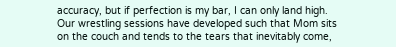accuracy, but if perfection is my bar, I can only land high. Our wrestling sessions have developed such that Mom sits on the couch and tends to the tears that inevitably come,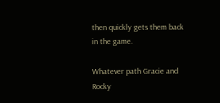then quickly gets them back in the game.

Whatever path Gracie and Rocky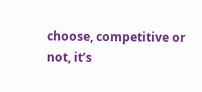choose, competitive or not, it’s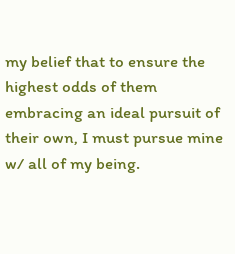my belief that to ensure the highest odds of them embracing an ideal pursuit of their own, I must pursue mine w/ all of my being.